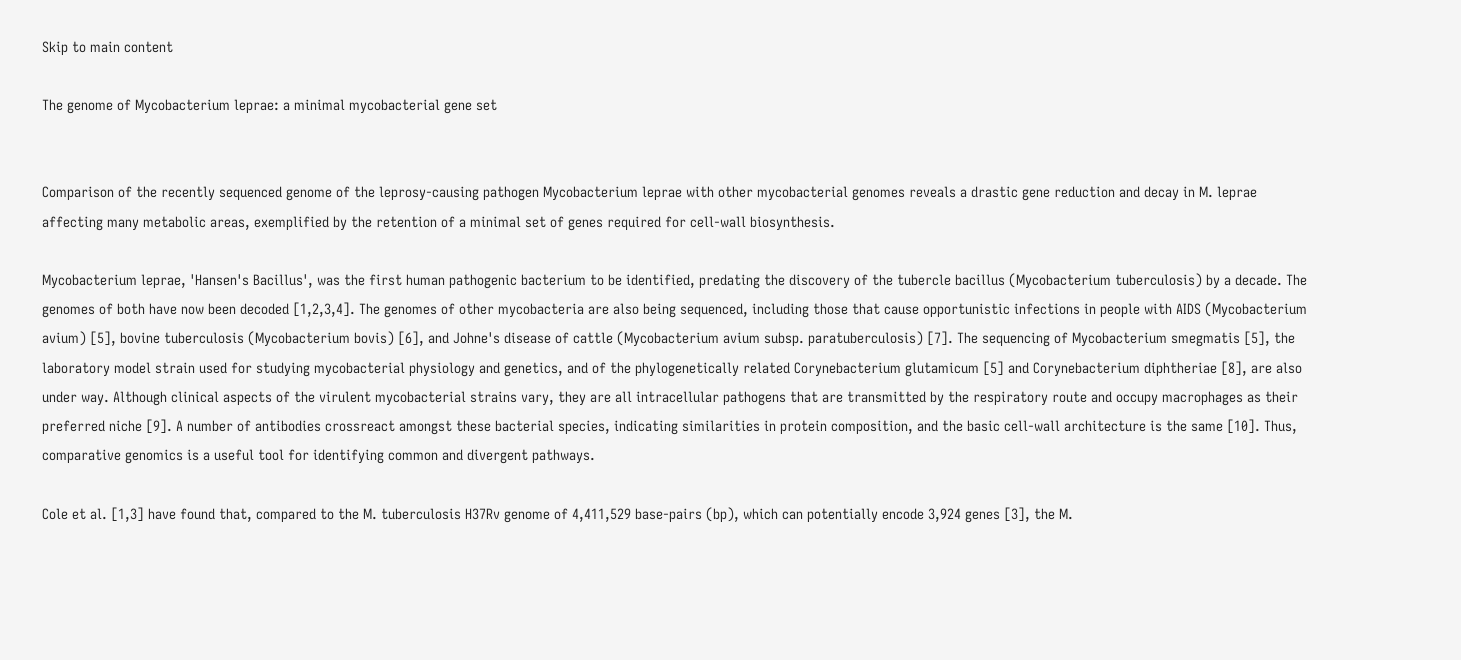Skip to main content

The genome of Mycobacterium leprae: a minimal mycobacterial gene set


Comparison of the recently sequenced genome of the leprosy-causing pathogen Mycobacterium leprae with other mycobacterial genomes reveals a drastic gene reduction and decay in M. leprae affecting many metabolic areas, exemplified by the retention of a minimal set of genes required for cell-wall biosynthesis.

Mycobacterium leprae, 'Hansen's Bacillus', was the first human pathogenic bacterium to be identified, predating the discovery of the tubercle bacillus (Mycobacterium tuberculosis) by a decade. The genomes of both have now been decoded [1,2,3,4]. The genomes of other mycobacteria are also being sequenced, including those that cause opportunistic infections in people with AIDS (Mycobacterium avium) [5], bovine tuberculosis (Mycobacterium bovis) [6], and Johne's disease of cattle (Mycobacterium avium subsp. paratuberculosis) [7]. The sequencing of Mycobacterium smegmatis [5], the laboratory model strain used for studying mycobacterial physiology and genetics, and of the phylogenetically related Corynebacterium glutamicum [5] and Corynebacterium diphtheriae [8], are also under way. Although clinical aspects of the virulent mycobacterial strains vary, they are all intracellular pathogens that are transmitted by the respiratory route and occupy macrophages as their preferred niche [9]. A number of antibodies crossreact amongst these bacterial species, indicating similarities in protein composition, and the basic cell-wall architecture is the same [10]. Thus, comparative genomics is a useful tool for identifying common and divergent pathways.

Cole et al. [1,3] have found that, compared to the M. tuberculosis H37Rv genome of 4,411,529 base-pairs (bp), which can potentially encode 3,924 genes [3], the M.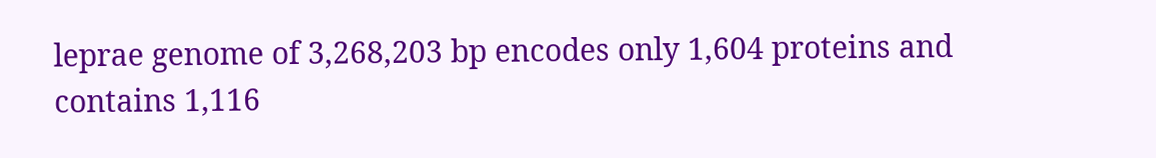leprae genome of 3,268,203 bp encodes only 1,604 proteins and contains 1,116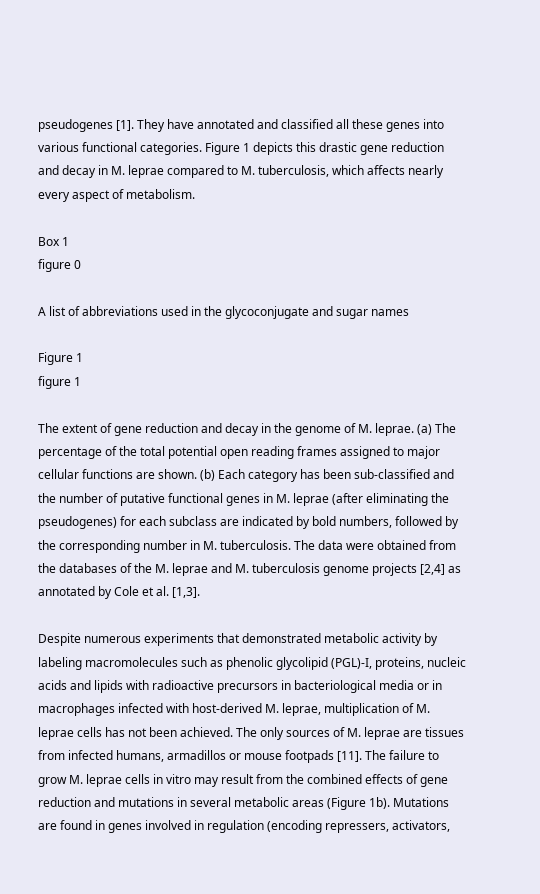pseudogenes [1]. They have annotated and classified all these genes into various functional categories. Figure 1 depicts this drastic gene reduction and decay in M. leprae compared to M. tuberculosis, which affects nearly every aspect of metabolism.

Box 1
figure 0

A list of abbreviations used in the glycoconjugate and sugar names

Figure 1
figure 1

The extent of gene reduction and decay in the genome of M. leprae. (a) The percentage of the total potential open reading frames assigned to major cellular functions are shown. (b) Each category has been sub-classified and the number of putative functional genes in M. leprae (after eliminating the pseudogenes) for each subclass are indicated by bold numbers, followed by the corresponding number in M. tuberculosis. The data were obtained from the databases of the M. leprae and M. tuberculosis genome projects [2,4] as annotated by Cole et al. [1,3].

Despite numerous experiments that demonstrated metabolic activity by labeling macromolecules such as phenolic glycolipid (PGL)-I, proteins, nucleic acids and lipids with radioactive precursors in bacteriological media or in macrophages infected with host-derived M. leprae, multiplication of M. leprae cells has not been achieved. The only sources of M. leprae are tissues from infected humans, armadillos or mouse footpads [11]. The failure to grow M. leprae cells in vitro may result from the combined effects of gene reduction and mutations in several metabolic areas (Figure 1b). Mutations are found in genes involved in regulation (encoding repressers, activators,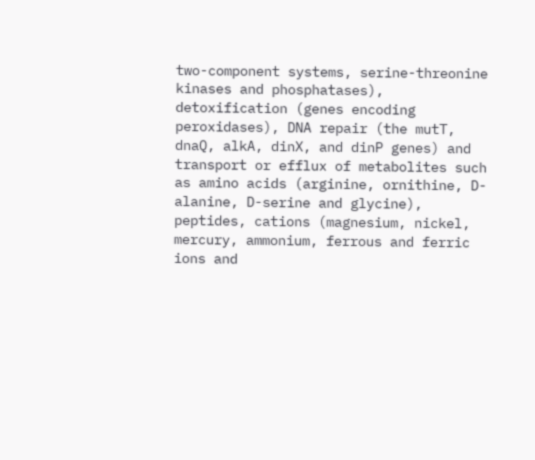two-component systems, serine-threonine kinases and phosphatases), detoxification (genes encoding peroxidases), DNA repair (the mutT, dnaQ, alkA, dinX, and dinP genes) and transport or efflux of metabolites such as amino acids (arginine, ornithine, D-alanine, D-serine and glycine), peptides, cations (magnesium, nickel, mercury, ammonium, ferrous and ferric ions and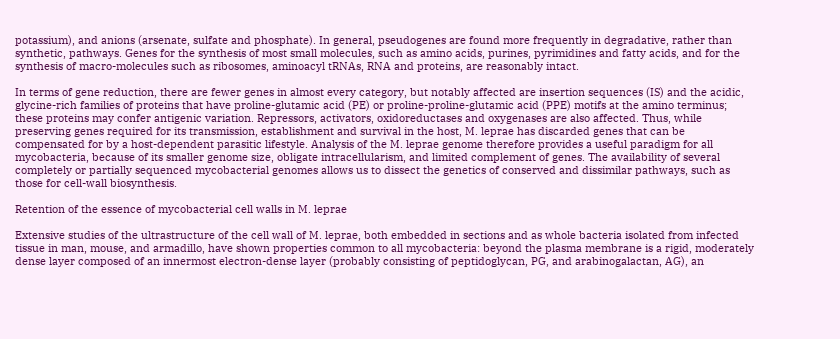potassium), and anions (arsenate, sulfate and phosphate). In general, pseudogenes are found more frequently in degradative, rather than synthetic, pathways. Genes for the synthesis of most small molecules, such as amino acids, purines, pyrimidines and fatty acids, and for the synthesis of macro-molecules such as ribosomes, aminoacyl tRNAs, RNA and proteins, are reasonably intact.

In terms of gene reduction, there are fewer genes in almost every category, but notably affected are insertion sequences (IS) and the acidic, glycine-rich families of proteins that have proline-glutamic acid (PE) or proline-proline-glutamic acid (PPE) motifs at the amino terminus; these proteins may confer antigenic variation. Repressors, activators, oxidoreductases and oxygenases are also affected. Thus, while preserving genes required for its transmission, establishment and survival in the host, M. leprae has discarded genes that can be compensated for by a host-dependent parasitic lifestyle. Analysis of the M. leprae genome therefore provides a useful paradigm for all mycobacteria, because of its smaller genome size, obligate intracellularism, and limited complement of genes. The availability of several completely or partially sequenced mycobacterial genomes allows us to dissect the genetics of conserved and dissimilar pathways, such as those for cell-wall biosynthesis.

Retention of the essence of mycobacterial cell walls in M. leprae

Extensive studies of the ultrastructure of the cell wall of M. leprae, both embedded in sections and as whole bacteria isolated from infected tissue in man, mouse, and armadillo, have shown properties common to all mycobacteria: beyond the plasma membrane is a rigid, moderately dense layer composed of an innermost electron-dense layer (probably consisting of peptidoglycan, PG, and arabinogalactan, AG), an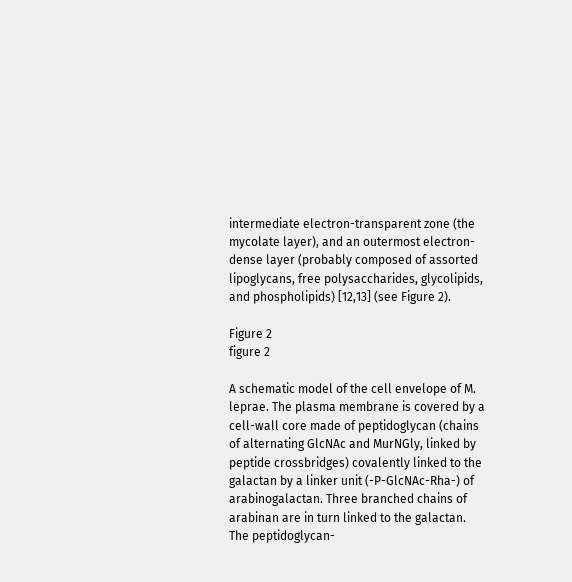intermediate electron-transparent zone (the mycolate layer), and an outermost electron-dense layer (probably composed of assorted lipoglycans, free polysaccharides, glycolipids, and phospholipids) [12,13] (see Figure 2).

Figure 2
figure 2

A schematic model of the cell envelope of M. leprae. The plasma membrane is covered by a cell-wall core made of peptidoglycan (chains of alternating GlcNAc and MurNGly, linked by peptide crossbridges) covalently linked to the galactan by a linker unit (-P-GlcNAc-Rha-) of arabinogalactan. Three branched chains of arabinan are in turn linked to the galactan. The peptidoglycan-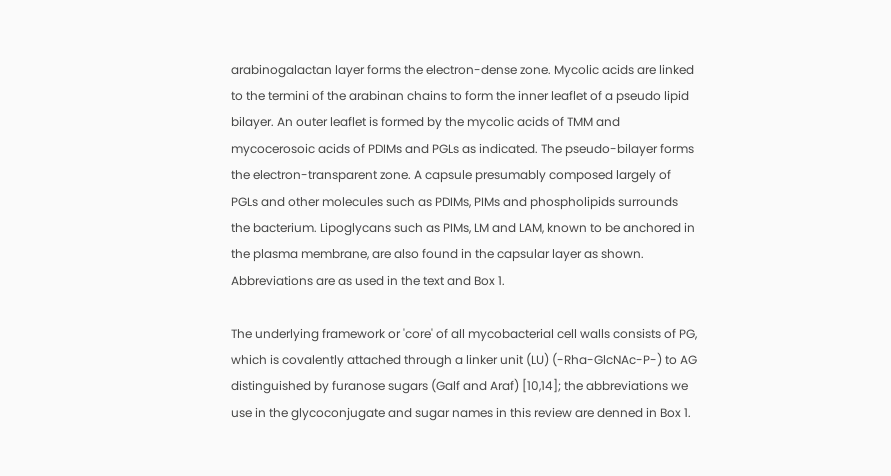arabinogalactan layer forms the electron-dense zone. Mycolic acids are linked to the termini of the arabinan chains to form the inner leaflet of a pseudo lipid bilayer. An outer leaflet is formed by the mycolic acids of TMM and mycocerosoic acids of PDIMs and PGLs as indicated. The pseudo-bilayer forms the electron-transparent zone. A capsule presumably composed largely of PGLs and other molecules such as PDIMs, PIMs and phospholipids surrounds the bacterium. Lipoglycans such as PIMs, LM and LAM, known to be anchored in the plasma membrane, are also found in the capsular layer as shown. Abbreviations are as used in the text and Box 1.

The underlying framework or 'core' of all mycobacterial cell walls consists of PG, which is covalently attached through a linker unit (LU) (-Rha-GlcNAc-P-) to AG distinguished by furanose sugars (Galf and Araf) [10,14]; the abbreviations we use in the glycoconjugate and sugar names in this review are denned in Box 1.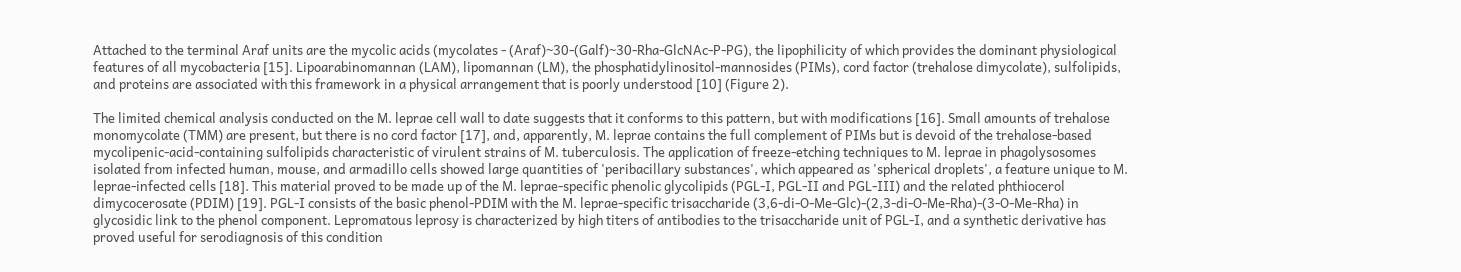Attached to the terminal Araf units are the mycolic acids (mycolates - (Araf)~30-(Galf)~30-Rha-GlcNAc-P-PG), the lipophilicity of which provides the dominant physiological features of all mycobacteria [15]. Lipoarabinomannan (LAM), lipomannan (LM), the phosphatidylinositol-mannosides (PIMs), cord factor (trehalose dimycolate), sulfolipids, and proteins are associated with this framework in a physical arrangement that is poorly understood [10] (Figure 2).

The limited chemical analysis conducted on the M. leprae cell wall to date suggests that it conforms to this pattern, but with modifications [16]. Small amounts of trehalose monomycolate (TMM) are present, but there is no cord factor [17], and, apparently, M. leprae contains the full complement of PIMs but is devoid of the trehalose-based mycolipenic-acid-containing sulfolipids characteristic of virulent strains of M. tuberculosis. The application of freeze-etching techniques to M. leprae in phagolysosomes isolated from infected human, mouse, and armadillo cells showed large quantities of 'peribacillary substances', which appeared as 'spherical droplets', a feature unique to M. leprae-infected cells [18]. This material proved to be made up of the M. leprae-specific phenolic glycolipids (PGL-I, PGL-II and PGL-III) and the related phthiocerol dimycocerosate (PDIM) [19]. PGL-I consists of the basic phenol-PDIM with the M. leprae-specific trisaccharide (3,6-di-O-Me-Glc)-(2,3-di-O-Me-Rha)-(3-O-Me-Rha) in glycosidic link to the phenol component. Lepromatous leprosy is characterized by high titers of antibodies to the trisaccharide unit of PGL-I, and a synthetic derivative has proved useful for serodiagnosis of this condition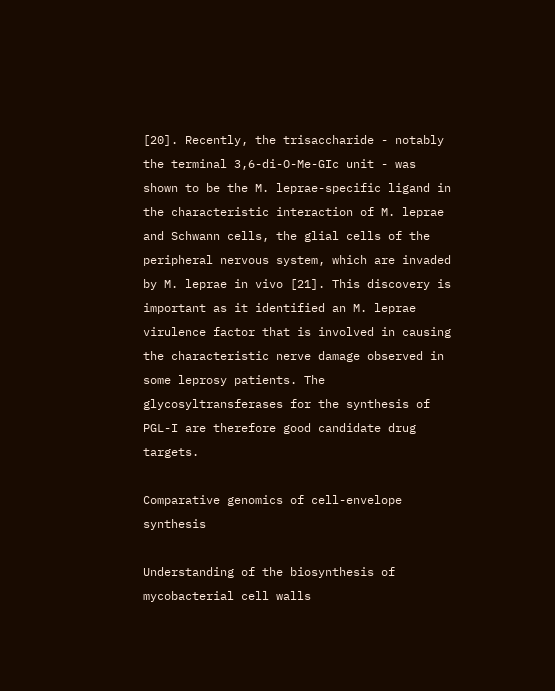[20]. Recently, the trisaccharide - notably the terminal 3,6-di-O-Me-GIc unit - was shown to be the M. leprae-specific ligand in the characteristic interaction of M. leprae and Schwann cells, the glial cells of the peripheral nervous system, which are invaded by M. leprae in vivo [21]. This discovery is important as it identified an M. leprae virulence factor that is involved in causing the characteristic nerve damage observed in some leprosy patients. The glycosyltransferases for the synthesis of PGL-I are therefore good candidate drug targets.

Comparative genomics of cell-envelope synthesis

Understanding of the biosynthesis of mycobacterial cell walls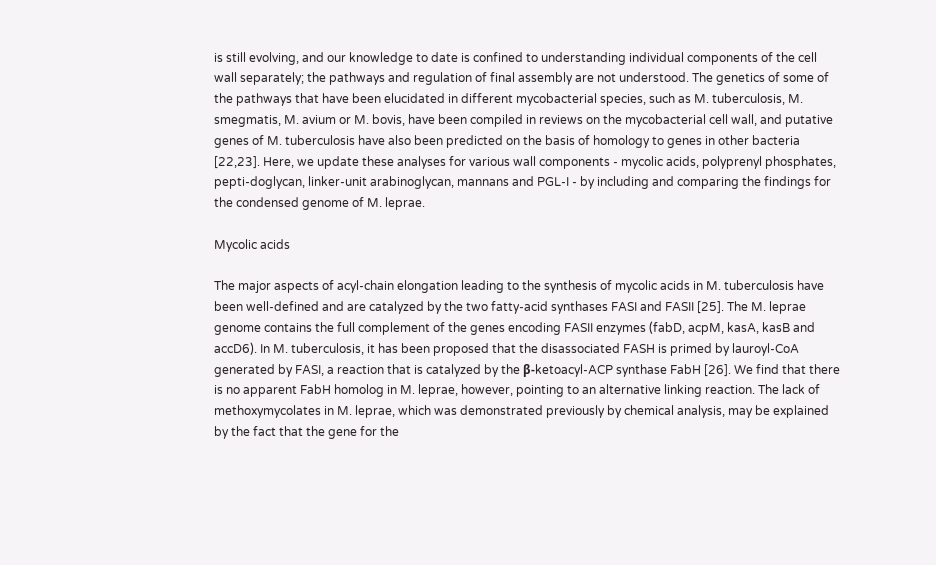is still evolving, and our knowledge to date is confined to understanding individual components of the cell wall separately; the pathways and regulation of final assembly are not understood. The genetics of some of the pathways that have been elucidated in different mycobacterial species, such as M. tuberculosis, M. smegmatis, M. avium or M. bovis, have been compiled in reviews on the mycobacterial cell wall, and putative genes of M. tuberculosis have also been predicted on the basis of homology to genes in other bacteria [22,23]. Here, we update these analyses for various wall components - mycolic acids, polyprenyl phosphates, pepti-doglycan, linker-unit arabinoglycan, mannans and PGL-I - by including and comparing the findings for the condensed genome of M. leprae.

Mycolic acids

The major aspects of acyl-chain elongation leading to the synthesis of mycolic acids in M. tuberculosis have been well-defined and are catalyzed by the two fatty-acid synthases FASI and FASII [25]. The M. leprae genome contains the full complement of the genes encoding FASII enzymes (fabD, acpM, kasA, kasB and accD6). In M. tuberculosis, it has been proposed that the disassociated FASH is primed by lauroyl-CoA generated by FASI, a reaction that is catalyzed by the β-ketoacyl-ACP synthase FabH [26]. We find that there is no apparent FabH homolog in M. leprae, however, pointing to an alternative linking reaction. The lack of methoxymycolates in M. leprae, which was demonstrated previously by chemical analysis, may be explained by the fact that the gene for the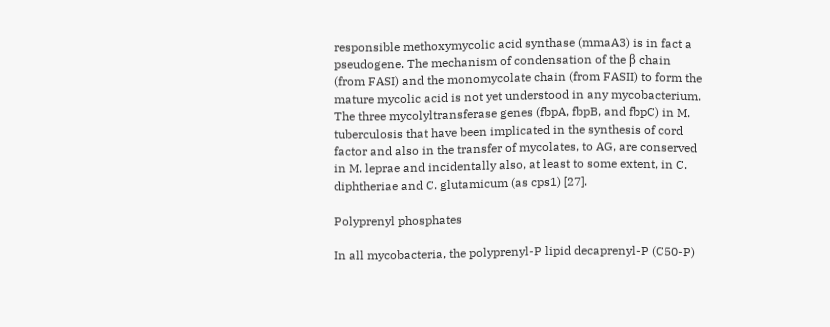responsible methoxymycolic acid synthase (mmaA3) is in fact a pseudogene. The mechanism of condensation of the β chain (from FASI) and the monomycolate chain (from FASII) to form the mature mycolic acid is not yet understood in any mycobacterium. The three mycolyltransferase genes (fbpA, fbpB, and fbpC) in M. tuberculosis that have been implicated in the synthesis of cord factor and also in the transfer of mycolates, to AG, are conserved in M. leprae and incidentally also, at least to some extent, in C. diphtheriae and C. glutamicum (as cps1) [27].

Polyprenyl phosphates

In all mycobacteria, the polyprenyl-P lipid decaprenyl-P (C50-P)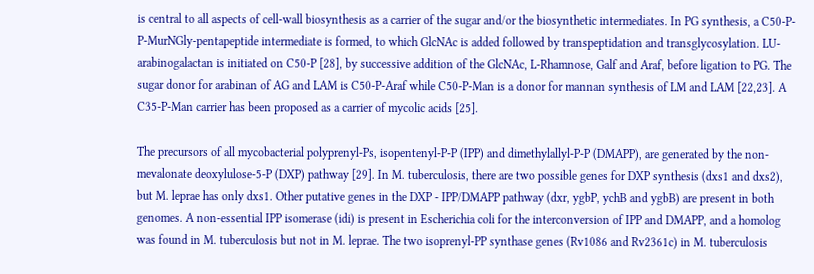is central to all aspects of cell-wall biosynthesis as a carrier of the sugar and/or the biosynthetic intermediates. In PG synthesis, a C50-P-P-MurNGly-pentapeptide intermediate is formed, to which GlcNAc is added followed by transpeptidation and transglycosylation. LU-arabinogalactan is initiated on C50-P [28], by successive addition of the GlcNAc, L-Rhamnose, Galf and Araf, before ligation to PG. The sugar donor for arabinan of AG and LAM is C50-P-Araf while C50-P-Man is a donor for mannan synthesis of LM and LAM [22,23]. A C35-P-Man carrier has been proposed as a carrier of mycolic acids [25].

The precursors of all mycobacterial polyprenyl-Ps, isopentenyl-P-P (IPP) and dimethylallyl-P-P (DMAPP), are generated by the non-mevalonate deoxylulose-5-P (DXP) pathway [29]. In M. tuberculosis, there are two possible genes for DXP synthesis (dxs1 and dxs2), but M. leprae has only dxs1. Other putative genes in the DXP - IPP/DMAPP pathway (dxr, ygbP, ychB and ygbB) are present in both genomes. A non-essential IPP isomerase (idi) is present in Escherichia coli for the interconversion of IPP and DMAPP, and a homolog was found in M. tuberculosis but not in M. leprae. The two isoprenyl-PP synthase genes (Rv1086 and Rv2361c) in M. tuberculosis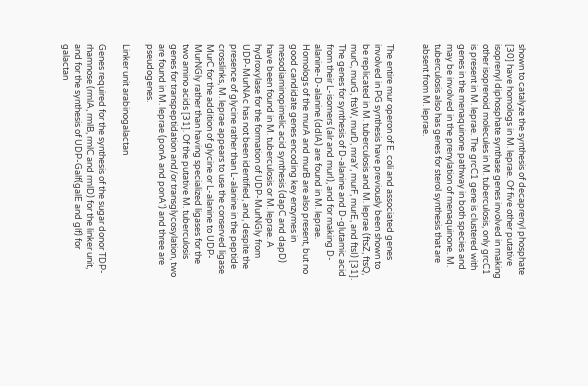shown to catalyze the synthesis of decaprenyl phosphate [30] have homologs in M. leprae. Of five other putative isoprenyl diphosphate synthase genes involved in making other isoprenoid molecules in M. tuberculosis, only grcC1 is present in M. leprae. The grcC1 gene is clustered with genes in the menaquinone pathway in both species and may be involved in the prenylation of menaquinone. M. tuberculosis also has genes for sterol synthesis that are absent from M. leprae.


The entire mur operon of E. coli and associated genes involved in PG synthesis have previously been shown to be replicated in M. tuberculosis and M. leprae (ftsZ, ftsQ, murC, murG, ftsW, murD, mraY, murF, murE, and ftsI) [31]. The genes for synthesis of D-alanine and D-glutamic acid from their L-isomers (alr and murI), and for making D-alanine-D-alanine (ddlA) are found in M. leprae. Homologs of the murA and murB are also present, but no good candidate genes encoding key enzymes in mesodiaminopimelic acid synthesis (dapC and dapD) have been found in M. tuberculosis or M. leprae. A hydroxylase for the formation of UDP-MurNGly from UDP-MurNAc has not been identified, and, despite the presence of glycine rather than L-alanine in the peptide crosslinks, M. leprae appears to use the conserved ligase MurC for the addition of glycine or L-alanine to UDP-MurNGly rather than having specialized ligases for the two amino acids [31]. Of the putative M. tuberculosis genes for transpeptidation and/or transglycosylation, two are found in M. leprae (ponA and ponA') and three are pseudogenes.

Linker unit arabinogalactan

Genes required for the synthesis of the sugar donor TDP-rhamnose (rmlA, rmlB, rmlC and rmlD) for the linker unit, and for the synthesis of UDP-Galf(galE and glf) for galactan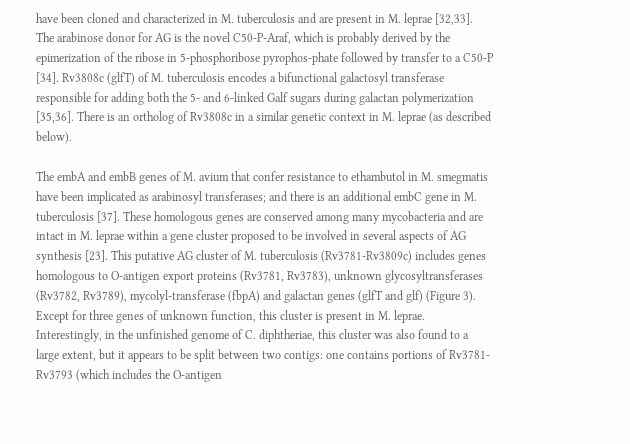have been cloned and characterized in M. tuberculosis and are present in M. leprae [32,33]. The arabinose donor for AG is the novel C50-P-Araf, which is probably derived by the epimerization of the ribose in 5-phosphoribose pyrophos-phate followed by transfer to a C50-P [34]. Rv3808c (glfT) of M. tuberculosis encodes a bifunctional galactosyl transferase responsible for adding both the 5- and 6-linked Galf sugars during galactan polymerization [35,36]. There is an ortholog of Rv3808c in a similar genetic context in M. leprae (as described below).

The embA and embB genes of M. avium that confer resistance to ethambutol in M. smegmatis have been implicated as arabinosyl transferases; and there is an additional embC gene in M. tuberculosis [37]. These homologous genes are conserved among many mycobacteria and are intact in M. leprae within a gene cluster proposed to be involved in several aspects of AG synthesis [23]. This putative AG cluster of M. tuberculosis (Rv3781-Rv3809c) includes genes homologous to O-antigen export proteins (Rv3781, Rv3783), unknown glycosyltransferases (Rv3782, Rv3789), mycolyl-transferase (fbpA) and galactan genes (glfT and glf) (Figure 3). Except for three genes of unknown function, this cluster is present in M. leprae. Interestingly, in the unfinished genome of C. diphtheriae, this cluster was also found to a large extent, but it appears to be split between two contigs: one contains portions of Rv3781-Rv3793 (which includes the O-antigen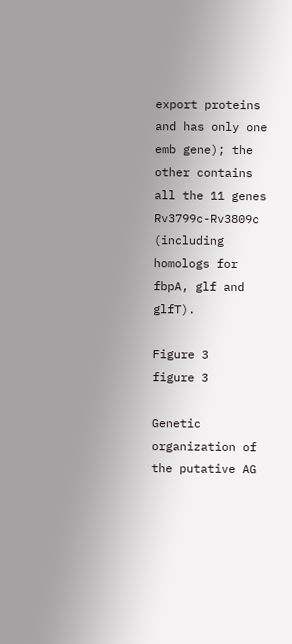export proteins and has only one emb gene); the other contains all the 11 genes Rv3799c-Rv3809c (including homologs for fbpA, glf and glfT).

Figure 3
figure 3

Genetic organization of the putative AG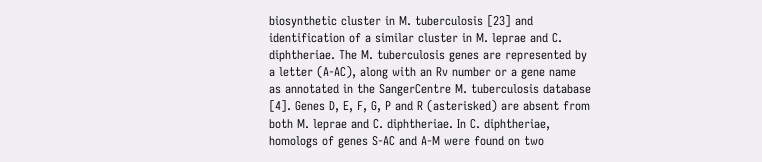biosynthetic cluster in M. tuberculosis [23] and identification of a similar cluster in M. leprae and C. diphtheriae. The M. tuberculosis genes are represented by a letter (A-AC), along with an Rv number or a gene name as annotated in the SangerCentre M. tuberculosis database [4]. Genes D, E, F, G, P and R (asterisked) are absent from both M. leprae and C. diphtheriae. In C. diphtheriae, homologs of genes S-AC and A-M were found on two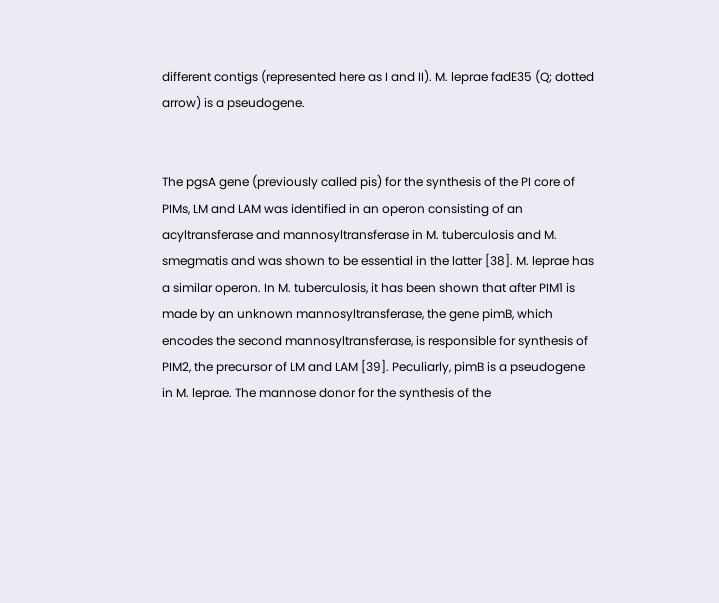different contigs (represented here as I and II). M. leprae fadE35 (Q; dotted arrow) is a pseudogene.


The pgsA gene (previously called pis) for the synthesis of the PI core of PIMs, LM and LAM was identified in an operon consisting of an acyltransferase and mannosyltransferase in M. tuberculosis and M. smegmatis and was shown to be essential in the latter [38]. M. leprae has a similar operon. In M. tuberculosis, it has been shown that after PIM1 is made by an unknown mannosyltransferase, the gene pimB, which encodes the second mannosyltransferase, is responsible for synthesis of PIM2, the precursor of LM and LAM [39]. Peculiarly, pimB is a pseudogene in M. leprae. The mannose donor for the synthesis of the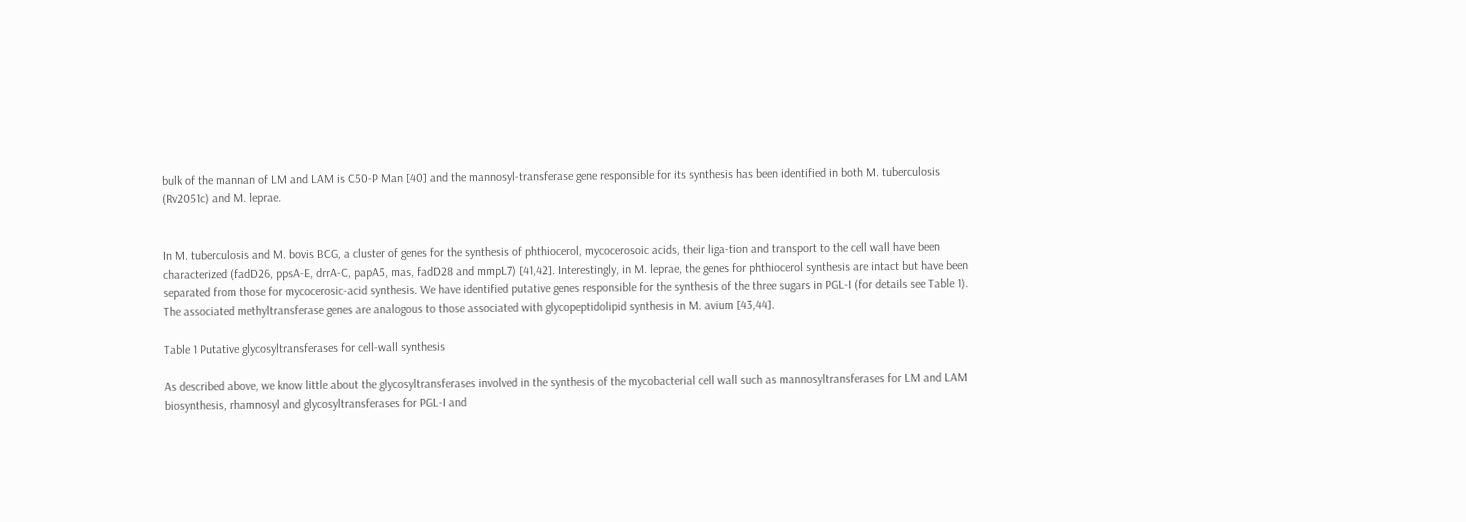bulk of the mannan of LM and LAM is C50-P Man [40] and the mannosyl-transferase gene responsible for its synthesis has been identified in both M. tuberculosis (Rv2051c) and M. leprae.


In M. tuberculosis and M. bovis BCG, a cluster of genes for the synthesis of phthiocerol, mycocerosoic acids, their liga-tion and transport to the cell wall have been characterized (fadD26, ppsA-E, drrA-C, papA5, mas, fadD28 and mmpL7) [41,42]. Interestingly, in M. leprae, the genes for phthiocerol synthesis are intact but have been separated from those for mycocerosic-acid synthesis. We have identified putative genes responsible for the synthesis of the three sugars in PGL-I (for details see Table 1). The associated methyltransferase genes are analogous to those associated with glycopeptidolipid synthesis in M. avium [43,44].

Table 1 Putative glycosyltransferases for cell-wall synthesis

As described above, we know little about the glycosyltransferases involved in the synthesis of the mycobacterial cell wall such as mannosyltransferases for LM and LAM biosynthesis, rhamnosyl and glycosyltransferases for PGL-I and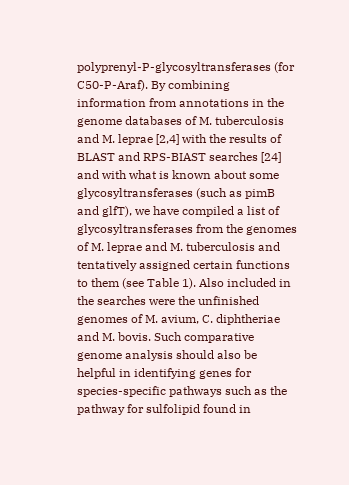polyprenyl-P-glycosyltransferases (for C50-P-Araf). By combining information from annotations in the genome databases of M. tuberculosis and M. leprae [2,4] with the results of BLAST and RPS-BIAST searches [24] and with what is known about some glycosyltransferases (such as pimB and glfT), we have compiled a list of glycosyltransferases from the genomes of M. leprae and M. tuberculosis and tentatively assigned certain functions to them (see Table 1). Also included in the searches were the unfinished genomes of M. avium, C. diphtheriae and M. bovis. Such comparative genome analysis should also be helpful in identifying genes for species-specific pathways such as the pathway for sulfolipid found in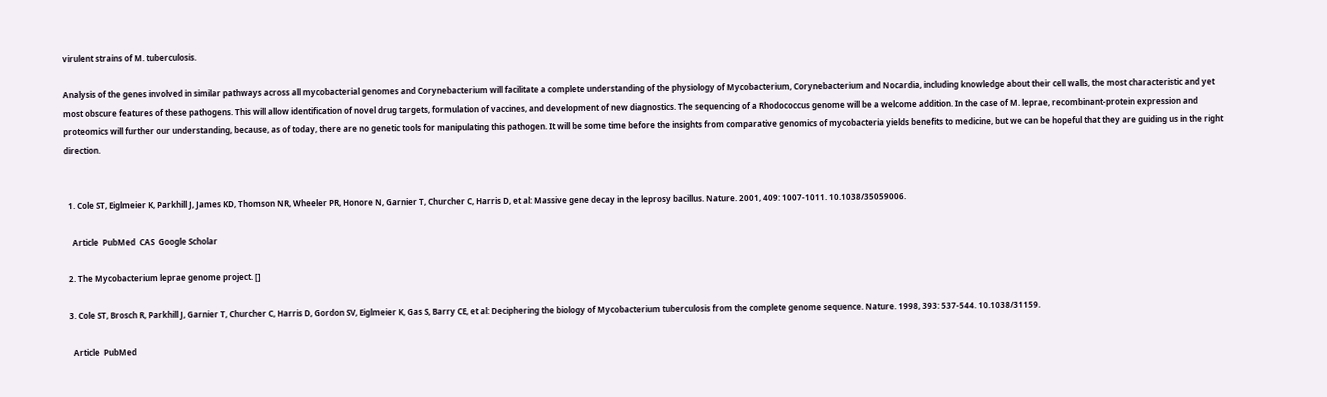virulent strains of M. tuberculosis.

Analysis of the genes involved in similar pathways across all mycobacterial genomes and Corynebacterium will facilitate a complete understanding of the physiology of Mycobacterium, Corynebacterium and Nocardia, including knowledge about their cell walls, the most characteristic and yet most obscure features of these pathogens. This will allow identification of novel drug targets, formulation of vaccines, and development of new diagnostics. The sequencing of a Rhodococcus genome will be a welcome addition. In the case of M. leprae, recombinant-protein expression and proteomics will further our understanding, because, as of today, there are no genetic tools for manipulating this pathogen. It will be some time before the insights from comparative genomics of mycobacteria yields benefits to medicine, but we can be hopeful that they are guiding us in the right direction.


  1. Cole ST, Eiglmeier K, Parkhill J, James KD, Thomson NR, Wheeler PR, Honore N, Garnier T, Churcher C, Harris D, et al: Massive gene decay in the leprosy bacillus. Nature. 2001, 409: 1007-1011. 10.1038/35059006.

    Article  PubMed  CAS  Google Scholar

  2. The Mycobacterium leprae genome project. []

  3. Cole ST, Brosch R, Parkhill J, Garnier T, Churcher C, Harris D, Gordon SV, Eiglmeier K, Gas S, Barry CE, et al: Deciphering the biology of Mycobacterium tuberculosis from the complete genome sequence. Nature. 1998, 393: 537-544. 10.1038/31159.

    Article  PubMed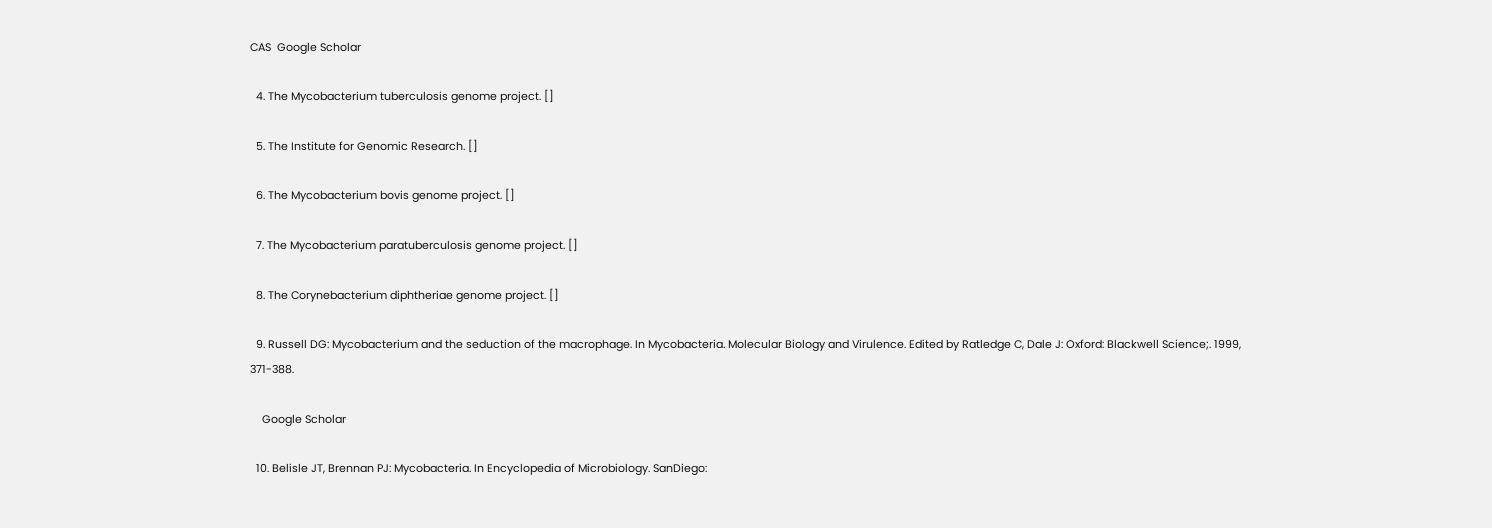CAS  Google Scholar

  4. The Mycobacterium tuberculosis genome project. []

  5. The Institute for Genomic Research. []

  6. The Mycobacterium bovis genome project. []

  7. The Mycobacterium paratuberculosis genome project. []

  8. The Corynebacterium diphtheriae genome project. []

  9. Russell DG: Mycobacterium and the seduction of the macrophage. In Mycobacteria. Molecular Biology and Virulence. Edited by Ratledge C, Dale J: Oxford: Blackwell Science;. 1999, 371-388.

    Google Scholar

  10. Belisle JT, Brennan PJ: Mycobacteria. In Encyclopedia of Microbiology. SanDiego: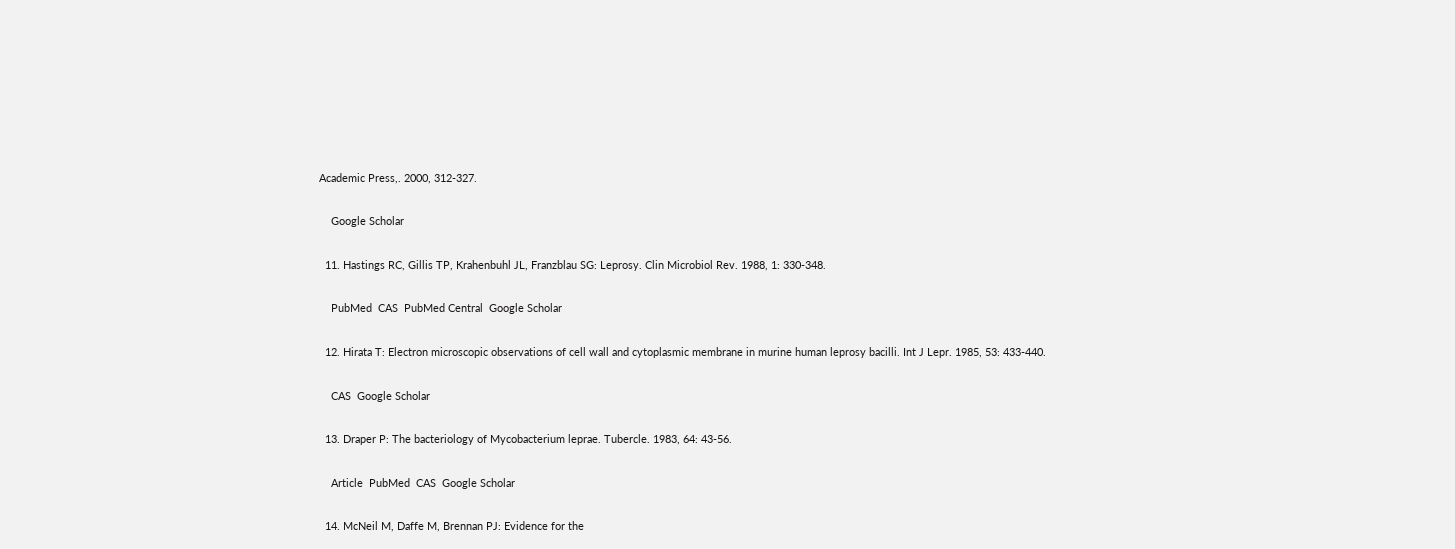Academic Press,. 2000, 312-327.

    Google Scholar

  11. Hastings RC, Gillis TP, Krahenbuhl JL, Franzblau SG: Leprosy. Clin Microbiol Rev. 1988, 1: 330-348.

    PubMed  CAS  PubMed Central  Google Scholar

  12. Hirata T: Electron microscopic observations of cell wall and cytoplasmic membrane in murine human leprosy bacilli. Int J Lepr. 1985, 53: 433-440.

    CAS  Google Scholar

  13. Draper P: The bacteriology of Mycobacterium leprae. Tubercle. 1983, 64: 43-56.

    Article  PubMed  CAS  Google Scholar

  14. McNeil M, Daffe M, Brennan PJ: Evidence for the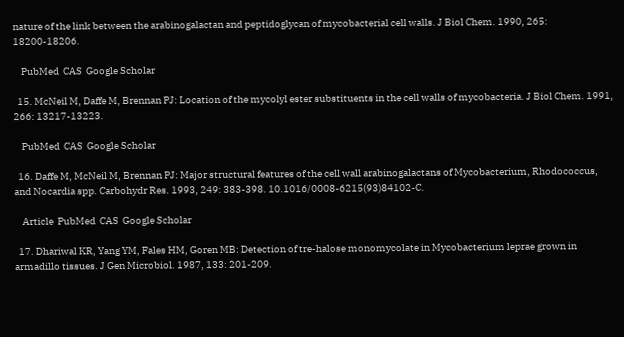nature of the link between the arabinogalactan and peptidoglycan of mycobacterial cell walls. J Biol Chem. 1990, 265: 18200-18206.

    PubMed  CAS  Google Scholar

  15. McNeil M, Daffe M, Brennan PJ: Location of the mycolyl ester substituents in the cell walls of mycobacteria. J Biol Chem. 1991, 266: 13217-13223.

    PubMed  CAS  Google Scholar

  16. Daffe M, McNeil M, Brennan PJ: Major structural features of the cell wall arabinogalactans of Mycobacterium, Rhodococcus, and Nocardia spp. Carbohydr Res. 1993, 249: 383-398. 10.1016/0008-6215(93)84102-C.

    Article  PubMed  CAS  Google Scholar

  17. Dhariwal KR, Yang YM, Fales HM, Goren MB: Detection of tre-halose monomycolate in Mycobacterium leprae grown in armadillo tissues. J Gen Microbiol. 1987, 133: 201-209.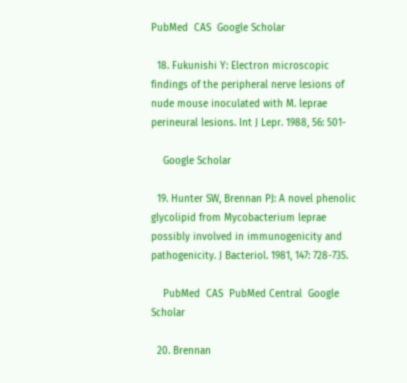PubMed  CAS  Google Scholar

  18. Fukunishi Y: Electron microscopic findings of the peripheral nerve lesions of nude mouse inoculated with M. leprae perineural lesions. Int J Lepr. 1988, 56: 501-

    Google Scholar

  19. Hunter SW, Brennan PJ: A novel phenolic glycolipid from Mycobacterium leprae possibly involved in immunogenicity and pathogenicity. J Bacteriol. 1981, 147: 728-735.

    PubMed  CAS  PubMed Central  Google Scholar

  20. Brennan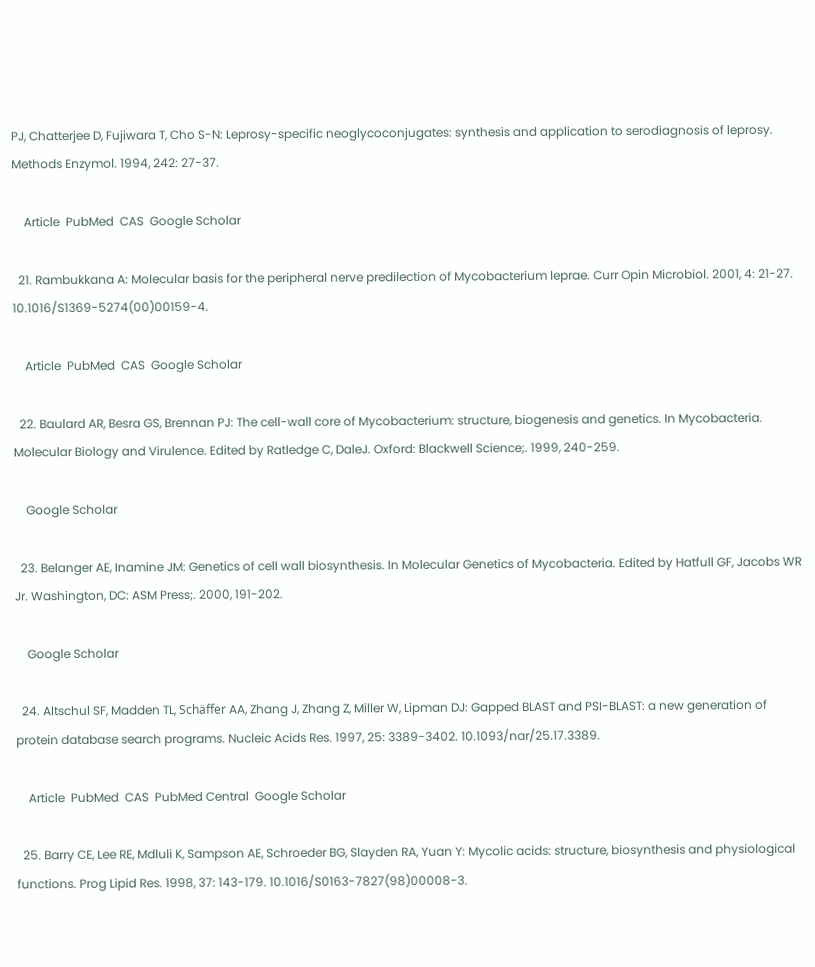PJ, Chatterjee D, Fujiwara T, Cho S-N: Leprosy-specific neoglycoconjugates: synthesis and application to serodiagnosis of leprosy. Methods Enzymol. 1994, 242: 27-37.

    Article  PubMed  CAS  Google Scholar

  21. Rambukkana A: Molecular basis for the peripheral nerve predilection of Mycobacterium leprae. Curr Opin Microbiol. 2001, 4: 21-27. 10.1016/S1369-5274(00)00159-4.

    Article  PubMed  CAS  Google Scholar

  22. Baulard AR, Besra GS, Brennan PJ: The cell-wall core of Mycobacterium: structure, biogenesis and genetics. In Mycobacteria. Molecular Biology and Virulence. Edited by Ratledge C, DaleJ. Oxford: Blackwell Science;. 1999, 240-259.

    Google Scholar

  23. Belanger AE, Inamine JM: Genetics of cell wall biosynthesis. In Molecular Genetics of Mycobacteria. Edited by Hatfull GF, Jacobs WR Jr. Washington, DC: ASM Press;. 2000, 191-202.

    Google Scholar

  24. Altschul SF, Madden TL, Schäffer AA, Zhang J, Zhang Z, Miller W, Lipman DJ: Gapped BLAST and PSI-BLAST: a new generation of protein database search programs. Nucleic Acids Res. 1997, 25: 3389-3402. 10.1093/nar/25.17.3389.

    Article  PubMed  CAS  PubMed Central  Google Scholar

  25. Barry CE, Lee RE, Mdluli K, Sampson AE, Schroeder BG, Slayden RA, Yuan Y: Mycolic acids: structure, biosynthesis and physiological functions. Prog Lipid Res. 1998, 37: 143-179. 10.1016/S0163-7827(98)00008-3.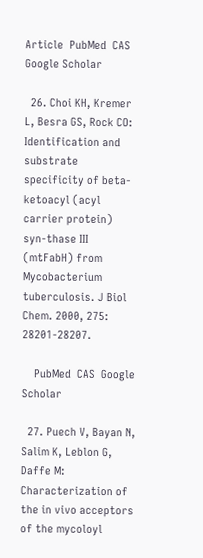Article  PubMed  CAS  Google Scholar

  26. Choi KH, Kremer L, Besra GS, Rock CO: Identification and substrate specificity of beta-ketoacyl (acyl carrier protein) syn-thase III (mtFabH) from Mycobacterium tuberculosis. J Biol Chem. 2000, 275: 28201-28207.

    PubMed  CAS  Google Scholar

  27. Puech V, Bayan N, Salim K, Leblon G, Daffe M: Characterization of the in vivo acceptors of the mycoloyl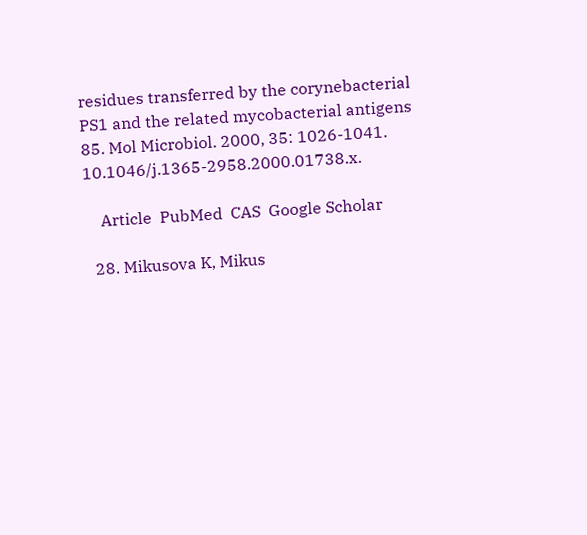residues transferred by the corynebacterial PS1 and the related mycobacterial antigens 85. Mol Microbiol. 2000, 35: 1026-1041. 10.1046/j.1365-2958.2000.01738.x.

    Article  PubMed  CAS  Google Scholar

  28. Mikusova K, Mikus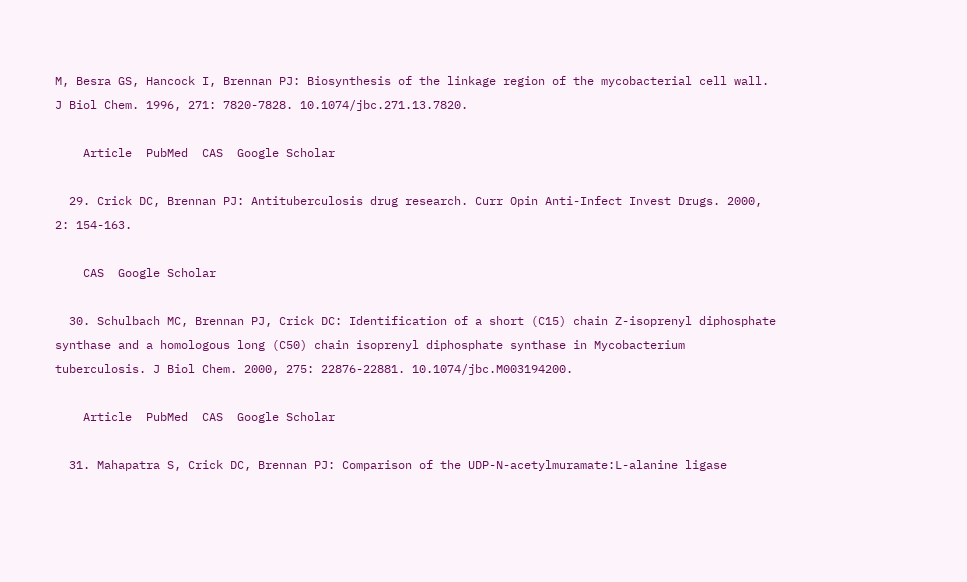M, Besra GS, Hancock I, Brennan PJ: Biosynthesis of the linkage region of the mycobacterial cell wall. J Biol Chem. 1996, 271: 7820-7828. 10.1074/jbc.271.13.7820.

    Article  PubMed  CAS  Google Scholar

  29. Crick DC, Brennan PJ: Antituberculosis drug research. Curr Opin Anti-Infect Invest Drugs. 2000, 2: 154-163.

    CAS  Google Scholar

  30. Schulbach MC, Brennan PJ, Crick DC: Identification of a short (C15) chain Z-isoprenyl diphosphate synthase and a homologous long (C50) chain isoprenyl diphosphate synthase in Mycobacterium tuberculosis. J Biol Chem. 2000, 275: 22876-22881. 10.1074/jbc.M003194200.

    Article  PubMed  CAS  Google Scholar

  31. Mahapatra S, Crick DC, Brennan PJ: Comparison of the UDP-N-acetylmuramate:L-alanine ligase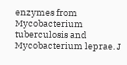enzymes from Mycobacterium tuberculosis and Mycobacterium leprae. J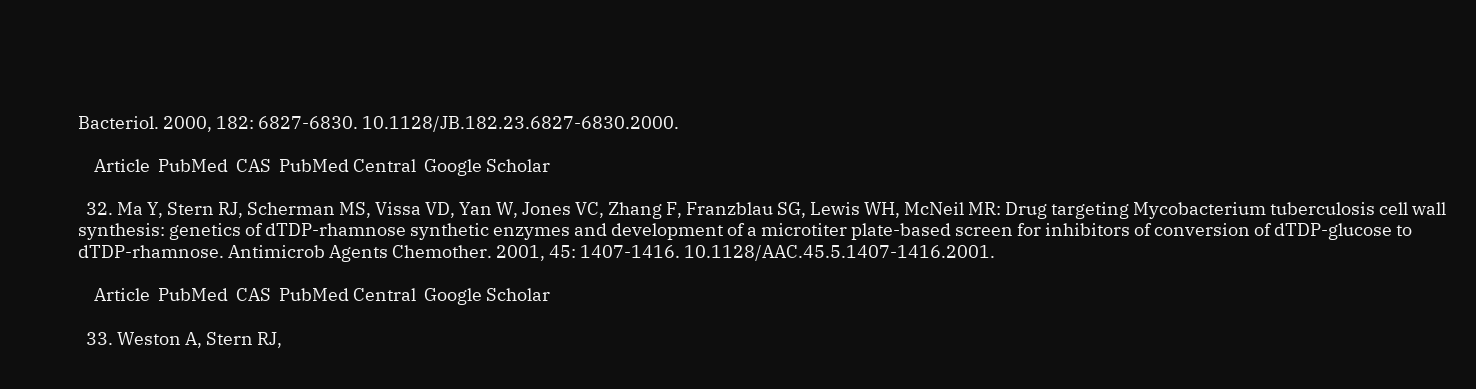Bacteriol. 2000, 182: 6827-6830. 10.1128/JB.182.23.6827-6830.2000.

    Article  PubMed  CAS  PubMed Central  Google Scholar

  32. Ma Y, Stern RJ, Scherman MS, Vissa VD, Yan W, Jones VC, Zhang F, Franzblau SG, Lewis WH, McNeil MR: Drug targeting Mycobacterium tuberculosis cell wall synthesis: genetics of dTDP-rhamnose synthetic enzymes and development of a microtiter plate-based screen for inhibitors of conversion of dTDP-glucose to dTDP-rhamnose. Antimicrob Agents Chemother. 2001, 45: 1407-1416. 10.1128/AAC.45.5.1407-1416.2001.

    Article  PubMed  CAS  PubMed Central  Google Scholar

  33. Weston A, Stern RJ,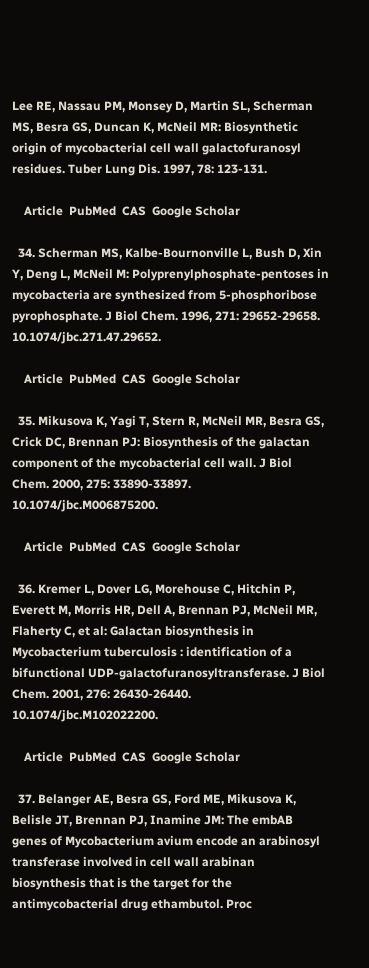Lee RE, Nassau PM, Monsey D, Martin SL, Scherman MS, Besra GS, Duncan K, McNeil MR: Biosynthetic origin of mycobacterial cell wall galactofuranosyl residues. Tuber Lung Dis. 1997, 78: 123-131.

    Article  PubMed  CAS  Google Scholar

  34. Scherman MS, Kalbe-Bournonville L, Bush D, Xin Y, Deng L, McNeil M: Polyprenylphosphate-pentoses in mycobacteria are synthesized from 5-phosphoribose pyrophosphate. J Biol Chem. 1996, 271: 29652-29658. 10.1074/jbc.271.47.29652.

    Article  PubMed  CAS  Google Scholar

  35. Mikusova K, Yagi T, Stern R, McNeil MR, Besra GS, Crick DC, Brennan PJ: Biosynthesis of the galactan component of the mycobacterial cell wall. J Biol Chem. 2000, 275: 33890-33897. 10.1074/jbc.M006875200.

    Article  PubMed  CAS  Google Scholar

  36. Kremer L, Dover LG, Morehouse C, Hitchin P, Everett M, Morris HR, Dell A, Brennan PJ, McNeil MR, Flaherty C, et al: Galactan biosynthesis in Mycobacterium tuberculosis : identification of a bifunctional UDP-galactofuranosyltransferase. J Biol Chem. 2001, 276: 26430-26440. 10.1074/jbc.M102022200.

    Article  PubMed  CAS  Google Scholar

  37. Belanger AE, Besra GS, Ford ME, Mikusova K, Belisle JT, Brennan PJ, Inamine JM: The embAB genes of Mycobacterium avium encode an arabinosyl transferase involved in cell wall arabinan biosynthesis that is the target for the antimycobacterial drug ethambutol. Proc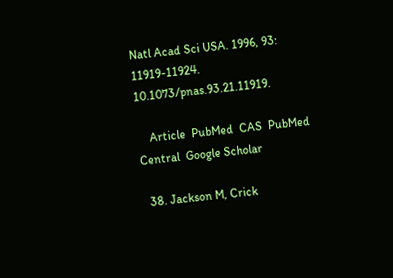Natl Acad Sci USA. 1996, 93: 11919-11924. 10.1073/pnas.93.21.11919.

    Article  PubMed  CAS  PubMed Central  Google Scholar

  38. Jackson M, Crick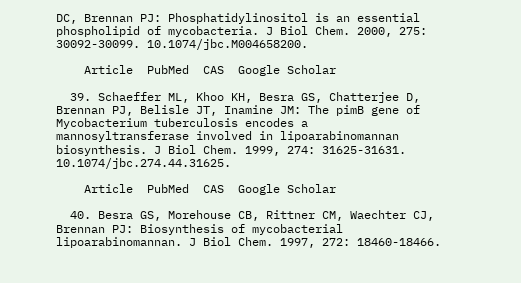DC, Brennan PJ: Phosphatidylinositol is an essential phospholipid of mycobacteria. J Biol Chem. 2000, 275: 30092-30099. 10.1074/jbc.M004658200.

    Article  PubMed  CAS  Google Scholar

  39. Schaeffer ML, Khoo KH, Besra GS, Chatterjee D, Brennan PJ, Belisle JT, Inamine JM: The pimB gene of Mycobacterium tuberculosis encodes a mannosyltransferase involved in lipoarabinomannan biosynthesis. J Biol Chem. 1999, 274: 31625-31631. 10.1074/jbc.274.44.31625.

    Article  PubMed  CAS  Google Scholar

  40. Besra GS, Morehouse CB, Rittner CM, Waechter CJ, Brennan PJ: Biosynthesis of mycobacterial lipoarabinomannan. J Biol Chem. 1997, 272: 18460-18466.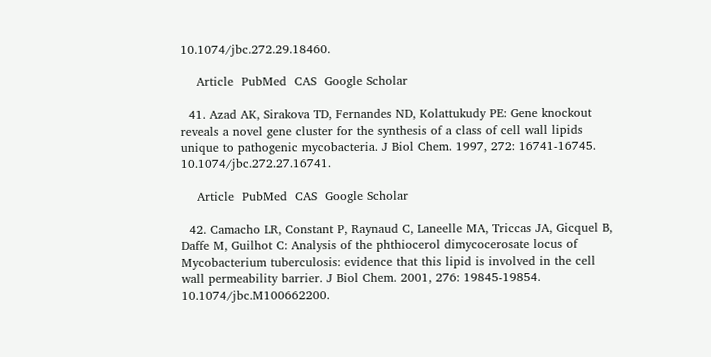10.1074/jbc.272.29.18460.

    Article  PubMed  CAS  Google Scholar

  41. Azad AK, Sirakova TD, Fernandes ND, Kolattukudy PE: Gene knockout reveals a novel gene cluster for the synthesis of a class of cell wall lipids unique to pathogenic mycobacteria. J Biol Chem. 1997, 272: 16741-16745. 10.1074/jbc.272.27.16741.

    Article  PubMed  CAS  Google Scholar

  42. Camacho LR, Constant P, Raynaud C, Laneelle MA, Triccas JA, Gicquel B, Daffe M, Guilhot C: Analysis of the phthiocerol dimycocerosate locus of Mycobacterium tuberculosis: evidence that this lipid is involved in the cell wall permeability barrier. J Biol Chem. 2001, 276: 19845-19854. 10.1074/jbc.M100662200.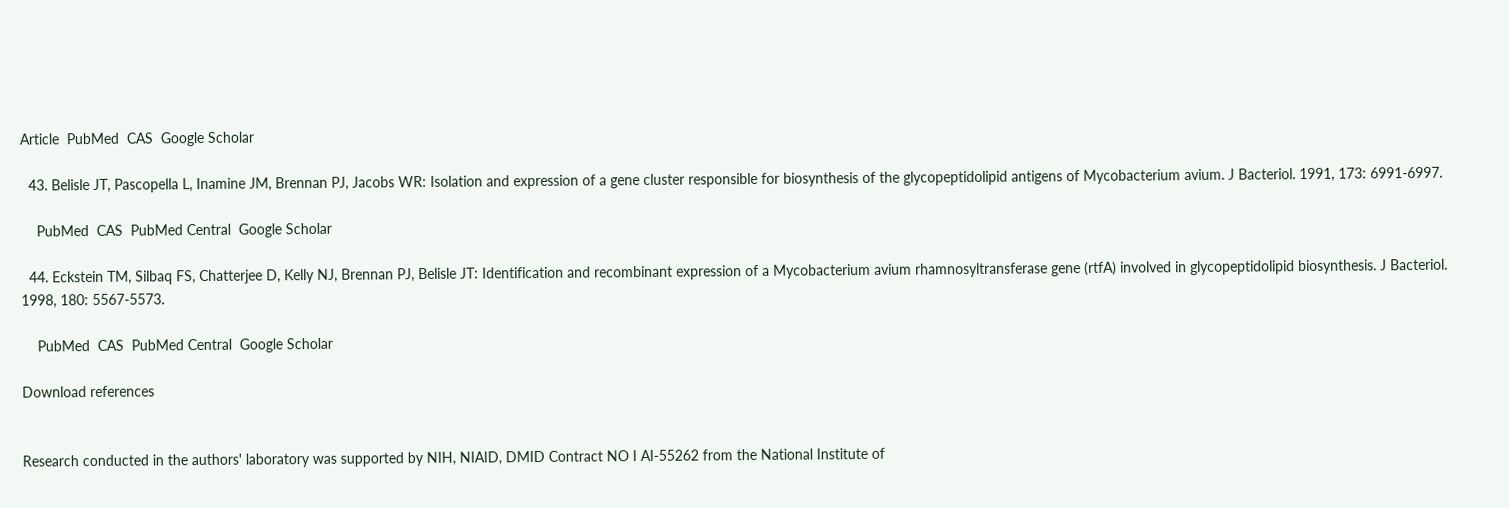Article  PubMed  CAS  Google Scholar

  43. Belisle JT, Pascopella L, Inamine JM, Brennan PJ, Jacobs WR: Isolation and expression of a gene cluster responsible for biosynthesis of the glycopeptidolipid antigens of Mycobacterium avium. J Bacteriol. 1991, 173: 6991-6997.

    PubMed  CAS  PubMed Central  Google Scholar

  44. Eckstein TM, Silbaq FS, Chatterjee D, Kelly NJ, Brennan PJ, Belisle JT: Identification and recombinant expression of a Mycobacterium avium rhamnosyltransferase gene (rtfA) involved in glycopeptidolipid biosynthesis. J Bacteriol. 1998, 180: 5567-5573.

    PubMed  CAS  PubMed Central  Google Scholar

Download references


Research conducted in the authors' laboratory was supported by NIH, NIAID, DMID Contract NO I AI-55262 from the National Institute of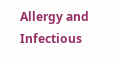Allergy and Infectious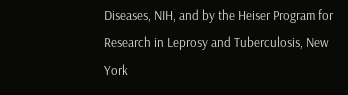Diseases, NIH, and by the Heiser Program for Research in Leprosy and Tuberculosis, New York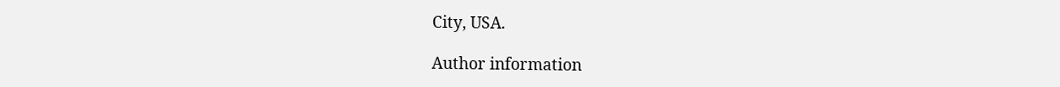City, USA.

Author information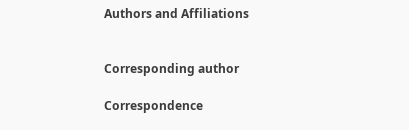Authors and Affiliations


Corresponding author

Correspondence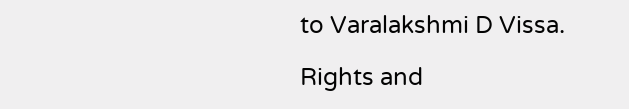to Varalakshmi D Vissa.

Rights and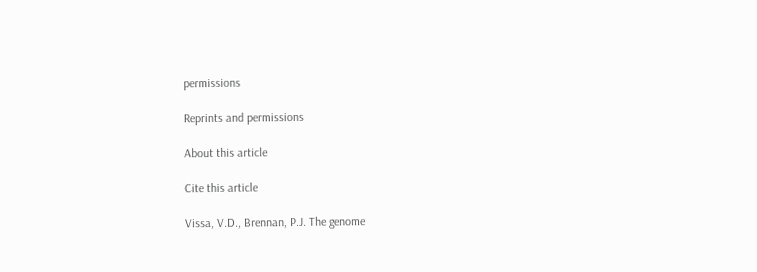permissions

Reprints and permissions

About this article

Cite this article

Vissa, V.D., Brennan, P.J. The genome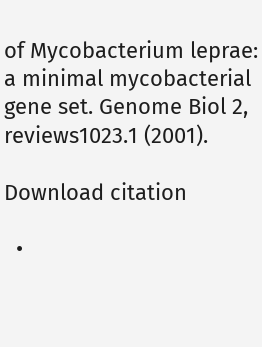of Mycobacterium leprae: a minimal mycobacterial gene set. Genome Biol 2, reviews1023.1 (2001).

Download citation

  •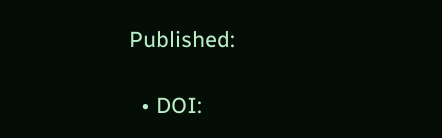Published:

  • DOI: